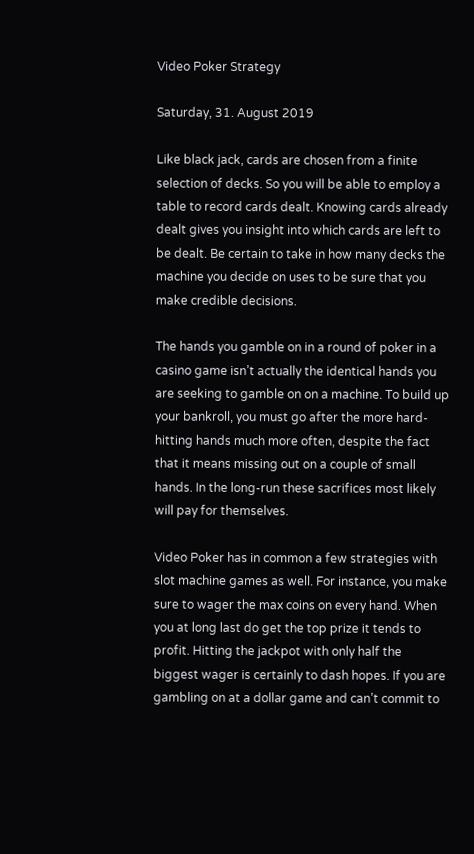Video Poker Strategy

Saturday, 31. August 2019

Like black jack, cards are chosen from a finite selection of decks. So you will be able to employ a table to record cards dealt. Knowing cards already dealt gives you insight into which cards are left to be dealt. Be certain to take in how many decks the machine you decide on uses to be sure that you make credible decisions.

The hands you gamble on in a round of poker in a casino game isn’t actually the identical hands you are seeking to gamble on on a machine. To build up your bankroll, you must go after the more hard-hitting hands much more often, despite the fact that it means missing out on a couple of small hands. In the long-run these sacrifices most likely will pay for themselves.

Video Poker has in common a few strategies with slot machine games as well. For instance, you make sure to wager the max coins on every hand. When you at long last do get the top prize it tends to profit. Hitting the jackpot with only half the biggest wager is certainly to dash hopes. If you are gambling on at a dollar game and can’t commit to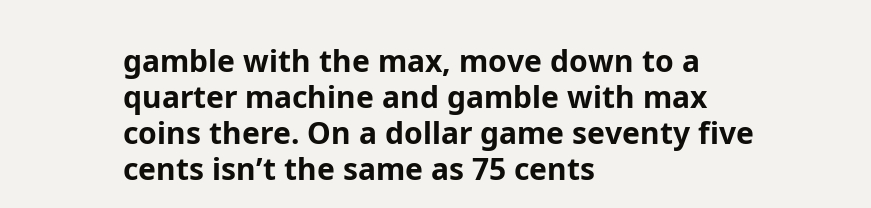gamble with the max, move down to a quarter machine and gamble with max coins there. On a dollar game seventy five cents isn’t the same as 75 cents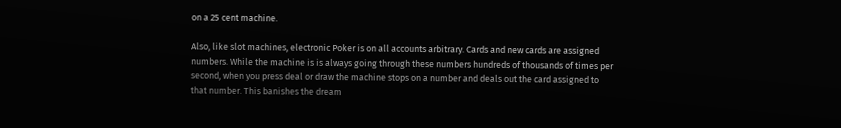on a 25 cent machine.

Also, like slot machines, electronic Poker is on all accounts arbitrary. Cards and new cards are assigned numbers. While the machine is is always going through these numbers hundreds of thousands of times per second, when you press deal or draw the machine stops on a number and deals out the card assigned to that number. This banishes the dream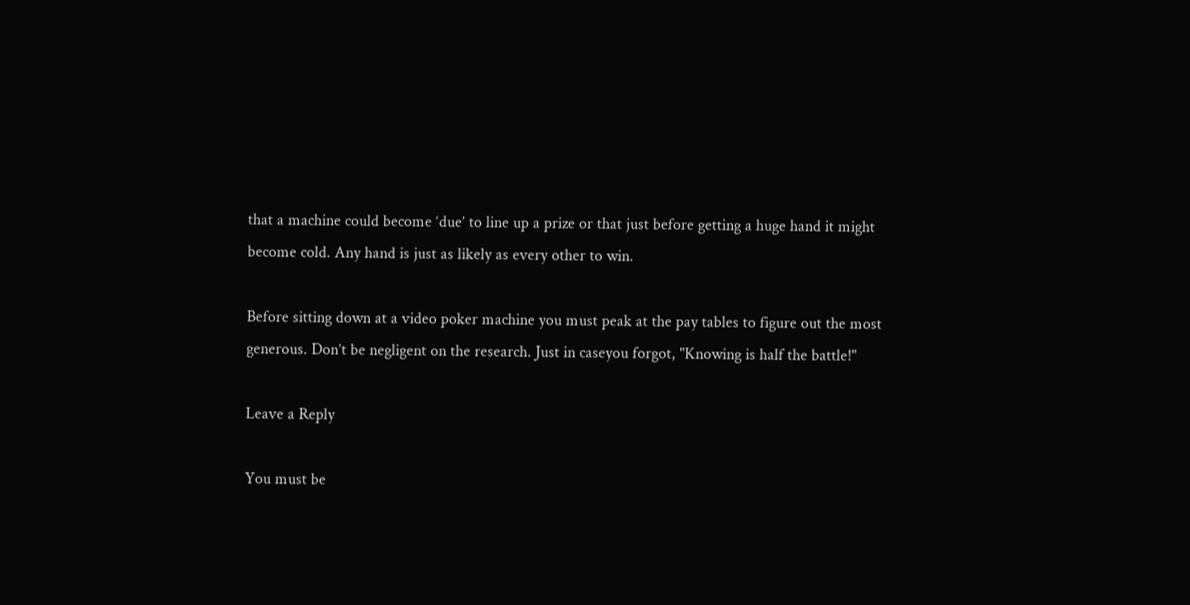that a machine could become ‘due’ to line up a prize or that just before getting a huge hand it might become cold. Any hand is just as likely as every other to win.

Before sitting down at a video poker machine you must peak at the pay tables to figure out the most generous. Don’t be negligent on the research. Just in caseyou forgot, "Knowing is half the battle!"

Leave a Reply

You must be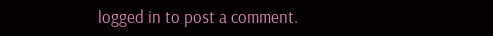logged in to post a comment.